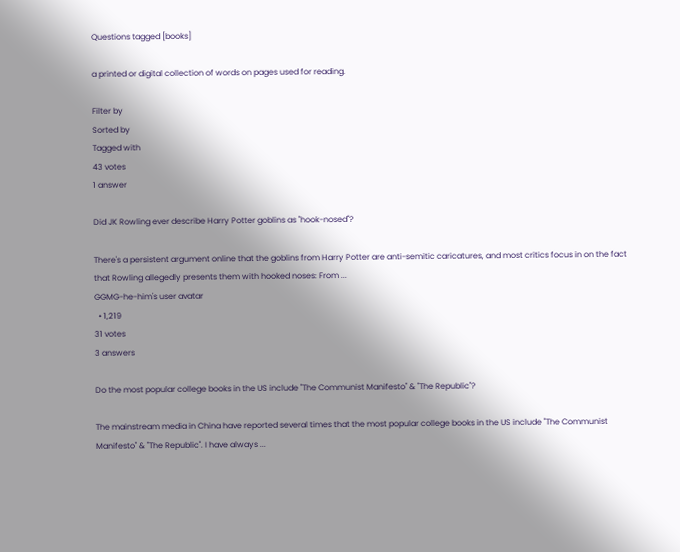Questions tagged [books]

a printed or digital collection of words on pages used for reading.

Filter by
Sorted by
Tagged with
43 votes
1 answer

Did JK Rowling ever describe Harry Potter goblins as "hook-nosed"?

There's a persistent argument online that the goblins from Harry Potter are anti-semitic caricatures, and most critics focus in on the fact that Rowling allegedly presents them with hooked noses: From ...
GGMG-he-him's user avatar
  • 1,219
31 votes
3 answers

Do the most popular college books in the US include "The Communist Manifesto" & "The Republic"?

The mainstream media in China have reported several times that the most popular college books in the US include "The Communist Manifesto" & "The Republic". I have always ...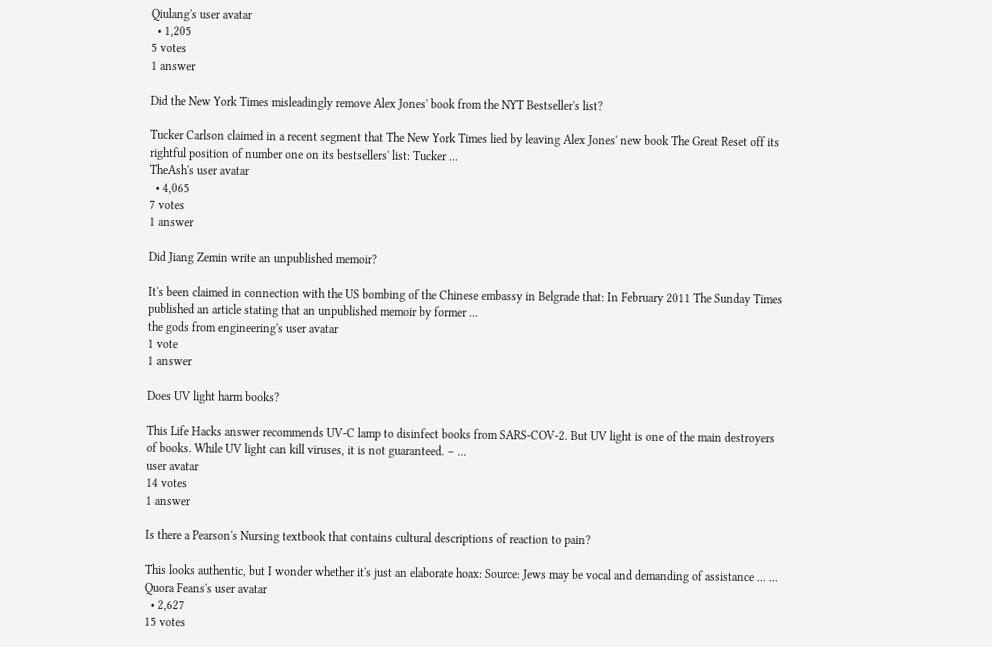Qiulang's user avatar
  • 1,205
5 votes
1 answer

Did the New York Times misleadingly remove Alex Jones' book from the NYT Bestseller's list?

Tucker Carlson claimed in a recent segment that The New York Times lied by leaving Alex Jones' new book The Great Reset off its rightful position of number one on its bestsellers' list: Tucker ...
TheAsh's user avatar
  • 4,065
7 votes
1 answer

Did Jiang Zemin write an unpublished memoir?

It's been claimed in connection with the US bombing of the Chinese embassy in Belgrade that: In February 2011 The Sunday Times published an article stating that an unpublished memoir by former ...
the gods from engineering's user avatar
1 vote
1 answer

Does UV light harm books?

This Life Hacks answer recommends UV-C lamp to disinfect books from SARS-COV-2. But UV light is one of the main destroyers of books. While UV light can kill viruses, it is not guaranteed. – ...
user avatar
14 votes
1 answer

Is there a Pearson's Nursing textbook that contains cultural descriptions of reaction to pain?

This looks authentic, but I wonder whether it's just an elaborate hoax: Source: Jews may be vocal and demanding of assistance ... ...
Quora Feans's user avatar
  • 2,627
15 votes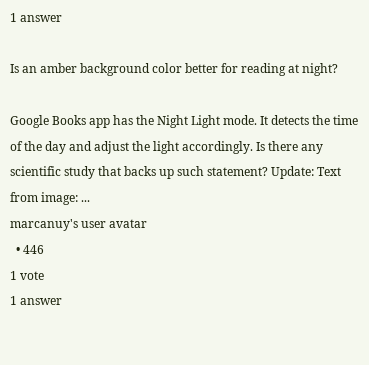1 answer

Is an amber background color better for reading at night?

Google Books app has the Night Light mode. It detects the time of the day and adjust the light accordingly. Is there any scientific study that backs up such statement? Update: Text from image: ...
marcanuy's user avatar
  • 446
1 vote
1 answer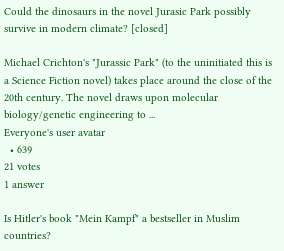Could the dinosaurs in the novel Jurasic Park possibly survive in modern climate? [closed]

Michael Crichton's "Jurassic Park" (to the uninitiated this is a Science Fiction novel) takes place around the close of the 20th century. The novel draws upon molecular biology/genetic engineering to ...
Everyone's user avatar
  • 639
21 votes
1 answer

Is Hitler's book "Mein Kampf" a bestseller in Muslim countries?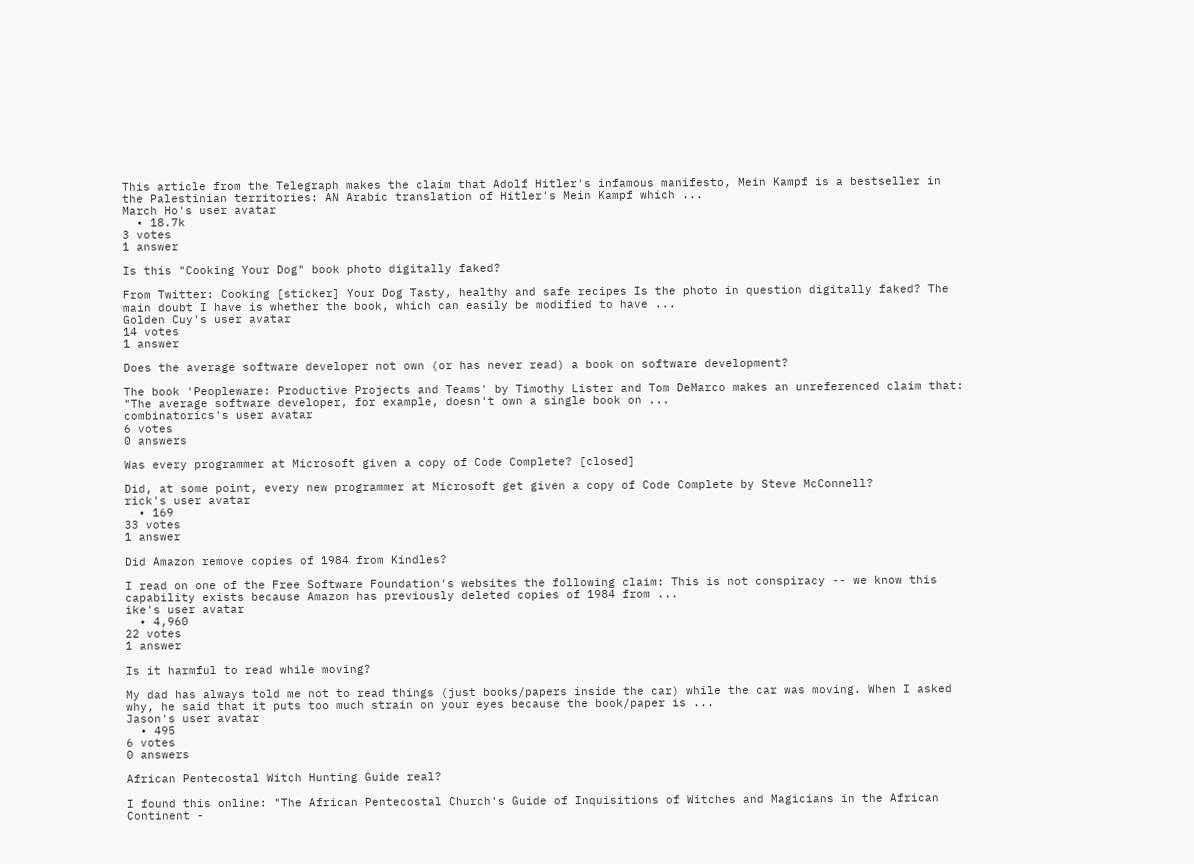This article from the Telegraph makes the claim that Adolf Hitler's infamous manifesto, Mein Kampf is a bestseller in the Palestinian territories: AN Arabic translation of Hitler's Mein Kampf which ...
March Ho's user avatar
  • 18.7k
3 votes
1 answer

Is this "Cooking Your Dog" book photo digitally faked?

From Twitter: Cooking [sticker] Your Dog Tasty, healthy and safe recipes Is the photo in question digitally faked? The main doubt I have is whether the book, which can easily be modified to have ...
Golden Cuy's user avatar
14 votes
1 answer

Does the average software developer not own (or has never read) a book on software development?

The book 'Peopleware: Productive Projects and Teams' by Timothy Lister and Tom DeMarco makes an unreferenced claim that: "The average software developer, for example, doesn't own a single book on ...
combinatorics's user avatar
6 votes
0 answers

Was every programmer at Microsoft given a copy of Code Complete? [closed]

Did, at some point, every new programmer at Microsoft get given a copy of Code Complete by Steve McConnell?
rick's user avatar
  • 169
33 votes
1 answer

Did Amazon remove copies of 1984 from Kindles?

I read on one of the Free Software Foundation's websites the following claim: This is not conspiracy -- we know this capability exists because Amazon has previously deleted copies of 1984 from ...
ike's user avatar
  • 4,960
22 votes
1 answer

Is it harmful to read while moving?

My dad has always told me not to read things (just books/papers inside the car) while the car was moving. When I asked why, he said that it puts too much strain on your eyes because the book/paper is ...
Jason's user avatar
  • 495
6 votes
0 answers

African Pentecostal Witch Hunting Guide real?

I found this online: "The African Pentecostal Church's Guide of Inquisitions of Witches and Magicians in the African Continent -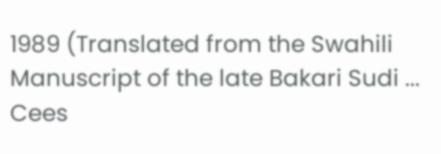1989 (Translated from the Swahili Manuscript of the late Bakari Sudi ...
Cees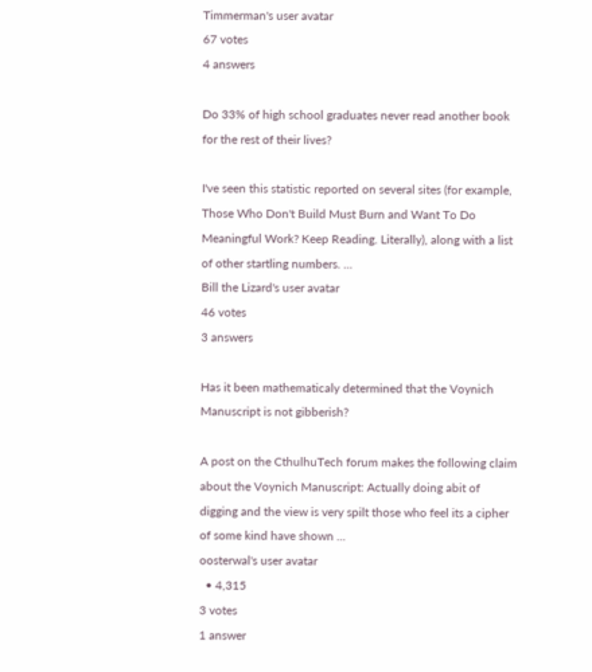Timmerman's user avatar
67 votes
4 answers

Do 33% of high school graduates never read another book for the rest of their lives?

I've seen this statistic reported on several sites (for example, Those Who Don't Build Must Burn and Want To Do Meaningful Work? Keep Reading. Literally), along with a list of other startling numbers. ...
Bill the Lizard's user avatar
46 votes
3 answers

Has it been mathematicaly determined that the Voynich Manuscript is not gibberish?

A post on the CthulhuTech forum makes the following claim about the Voynich Manuscript: Actually doing abit of digging and the view is very spilt those who feel its a cipher of some kind have shown ...
oosterwal's user avatar
  • 4,315
3 votes
1 answer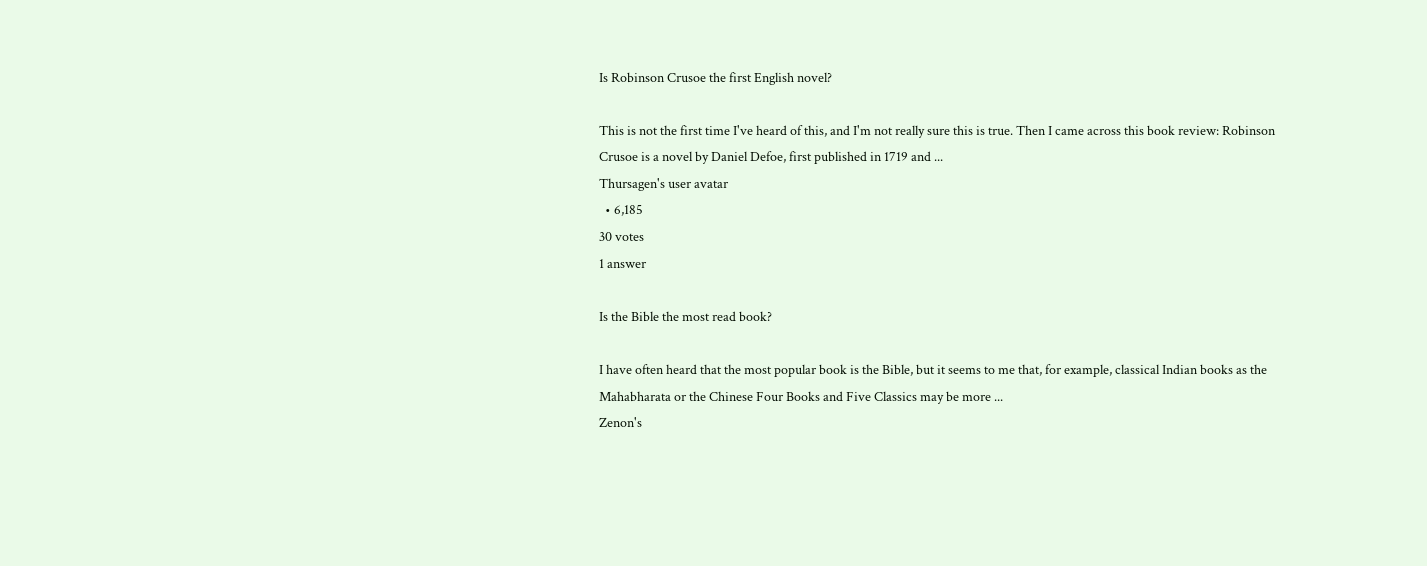Is Robinson Crusoe the first English novel?

This is not the first time I've heard of this, and I'm not really sure this is true. Then I came across this book review: Robinson Crusoe is a novel by Daniel Defoe, first published in 1719 and ...
Thursagen's user avatar
  • 6,185
30 votes
1 answer

Is the Bible the most read book?

I have often heard that the most popular book is the Bible, but it seems to me that, for example, classical Indian books as the Mahabharata or the Chinese Four Books and Five Classics may be more ...
Zenon's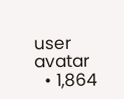user avatar
  • 1,864